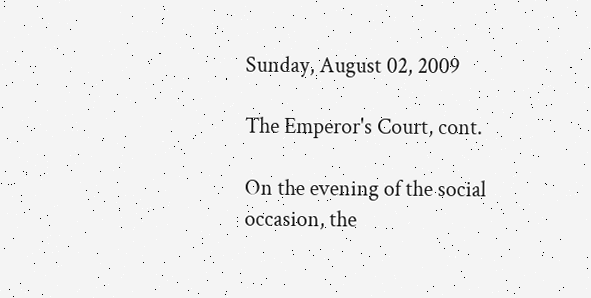Sunday, August 02, 2009

The Emperor's Court, cont.

On the evening of the social occasion, the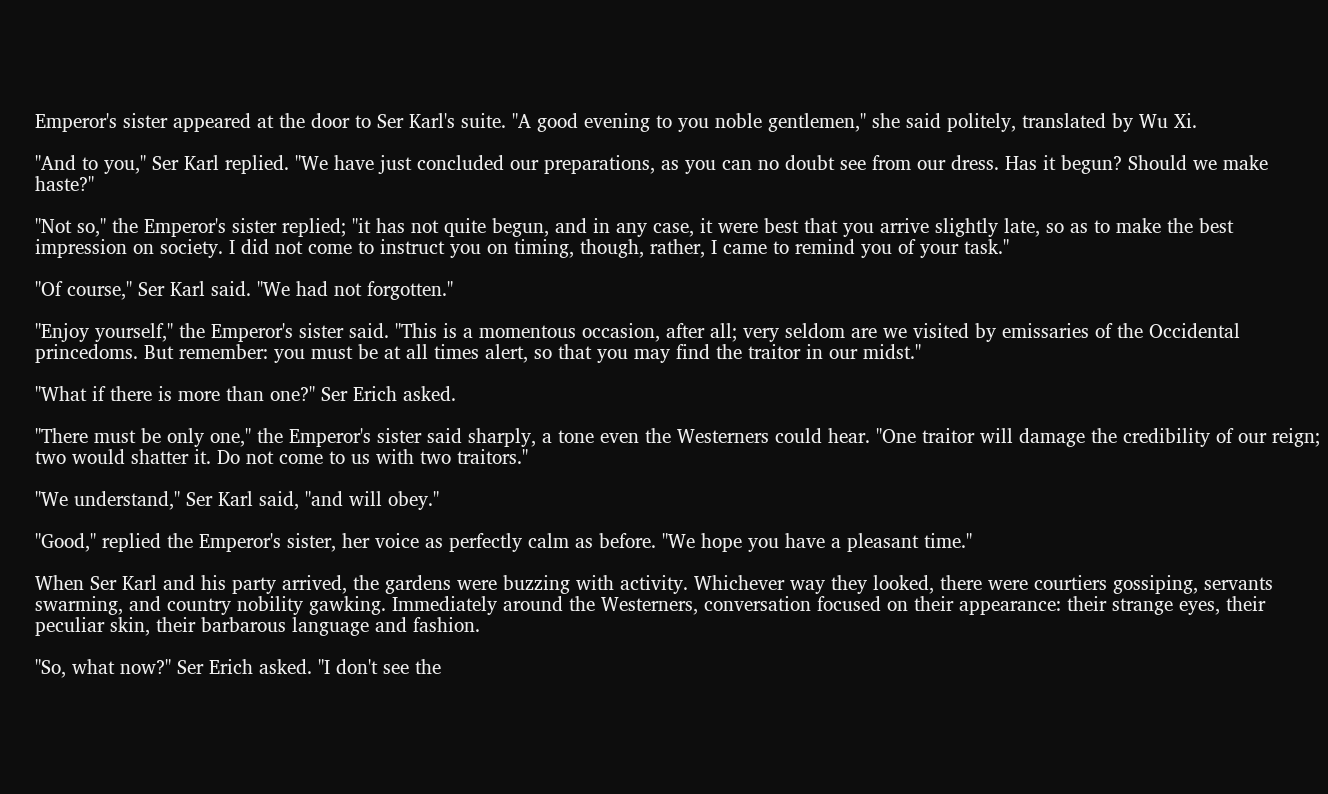Emperor's sister appeared at the door to Ser Karl's suite. "A good evening to you noble gentlemen," she said politely, translated by Wu Xi.

"And to you," Ser Karl replied. "We have just concluded our preparations, as you can no doubt see from our dress. Has it begun? Should we make haste?"

"Not so," the Emperor's sister replied; "it has not quite begun, and in any case, it were best that you arrive slightly late, so as to make the best impression on society. I did not come to instruct you on timing, though, rather, I came to remind you of your task."

"Of course," Ser Karl said. "We had not forgotten."

"Enjoy yourself," the Emperor's sister said. "This is a momentous occasion, after all; very seldom are we visited by emissaries of the Occidental princedoms. But remember: you must be at all times alert, so that you may find the traitor in our midst."

"What if there is more than one?" Ser Erich asked.

"There must be only one," the Emperor's sister said sharply, a tone even the Westerners could hear. "One traitor will damage the credibility of our reign; two would shatter it. Do not come to us with two traitors."

"We understand," Ser Karl said, "and will obey."

"Good," replied the Emperor's sister, her voice as perfectly calm as before. "We hope you have a pleasant time."

When Ser Karl and his party arrived, the gardens were buzzing with activity. Whichever way they looked, there were courtiers gossiping, servants swarming, and country nobility gawking. Immediately around the Westerners, conversation focused on their appearance: their strange eyes, their peculiar skin, their barbarous language and fashion.

"So, what now?" Ser Erich asked. "I don't see the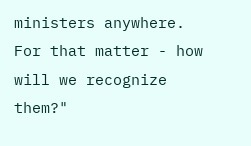ministers anywhere. For that matter - how will we recognize them?"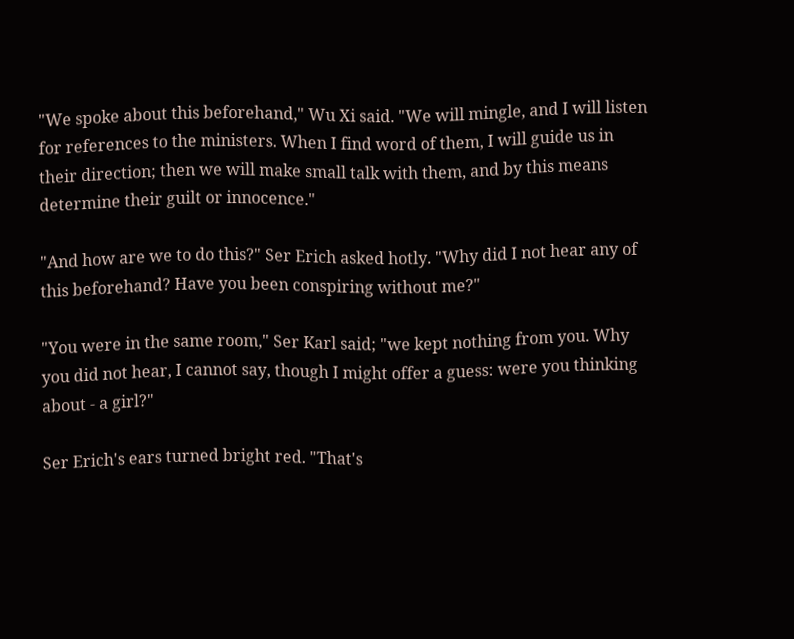"We spoke about this beforehand," Wu Xi said. "We will mingle, and I will listen for references to the ministers. When I find word of them, I will guide us in their direction; then we will make small talk with them, and by this means determine their guilt or innocence."

"And how are we to do this?" Ser Erich asked hotly. "Why did I not hear any of this beforehand? Have you been conspiring without me?"

"You were in the same room," Ser Karl said; "we kept nothing from you. Why you did not hear, I cannot say, though I might offer a guess: were you thinking about - a girl?"

Ser Erich's ears turned bright red. "That's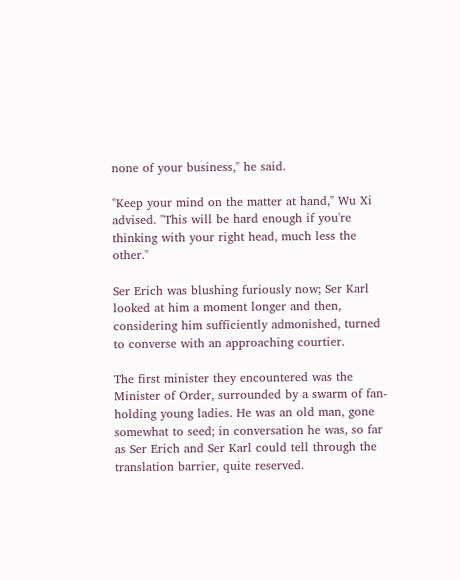none of your business," he said.

"Keep your mind on the matter at hand," Wu Xi advised. "This will be hard enough if you're thinking with your right head, much less the other."

Ser Erich was blushing furiously now; Ser Karl looked at him a moment longer and then, considering him sufficiently admonished, turned to converse with an approaching courtier.

The first minister they encountered was the Minister of Order, surrounded by a swarm of fan-holding young ladies. He was an old man, gone somewhat to seed; in conversation he was, so far as Ser Erich and Ser Karl could tell through the translation barrier, quite reserved.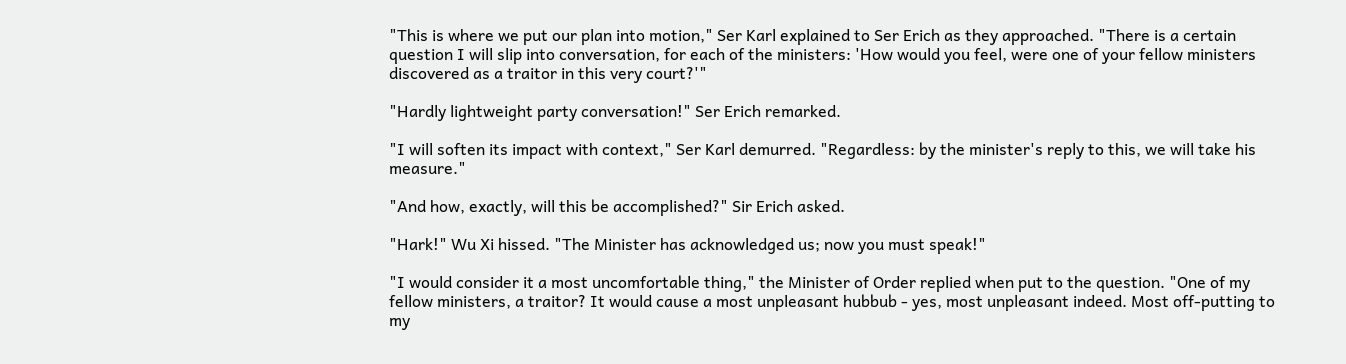"This is where we put our plan into motion," Ser Karl explained to Ser Erich as they approached. "There is a certain question I will slip into conversation, for each of the ministers: 'How would you feel, were one of your fellow ministers discovered as a traitor in this very court?'"

"Hardly lightweight party conversation!" Ser Erich remarked.

"I will soften its impact with context," Ser Karl demurred. "Regardless: by the minister's reply to this, we will take his measure."

"And how, exactly, will this be accomplished?" Sir Erich asked.

"Hark!" Wu Xi hissed. "The Minister has acknowledged us; now you must speak!"

"I would consider it a most uncomfortable thing," the Minister of Order replied when put to the question. "One of my fellow ministers, a traitor? It would cause a most unpleasant hubbub - yes, most unpleasant indeed. Most off-putting to my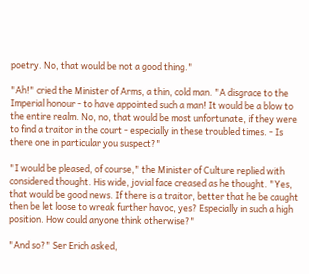poetry. No, that would be not a good thing."

"Ah!" cried the Minister of Arms, a thin, cold man. "A disgrace to the Imperial honour - to have appointed such a man! It would be a blow to the entire realm. No, no, that would be most unfortunate, if they were to find a traitor in the court - especially in these troubled times. - Is there one in particular you suspect?"

"I would be pleased, of course," the Minister of Culture replied with considered thought. His wide, jovial face creased as he thought. "Yes, that would be good news. If there is a traitor, better that he be caught then be let loose to wreak further havoc, yes? Especially in such a high position. How could anyone think otherwise?"

"And so?" Ser Erich asked,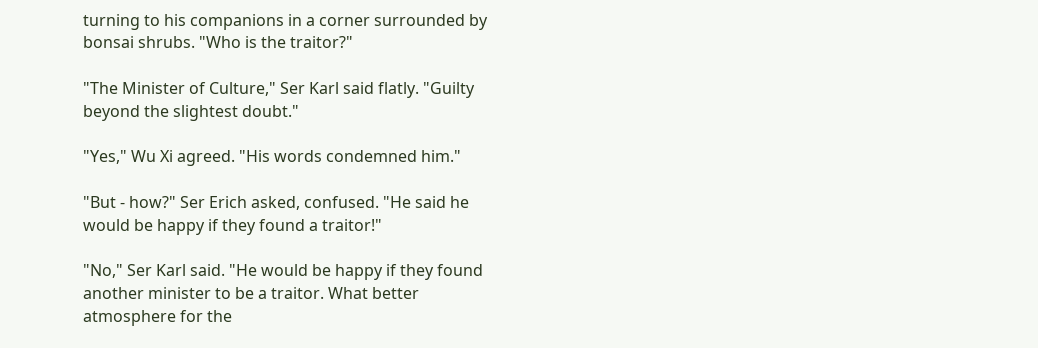turning to his companions in a corner surrounded by bonsai shrubs. "Who is the traitor?"

"The Minister of Culture," Ser Karl said flatly. "Guilty beyond the slightest doubt."

"Yes," Wu Xi agreed. "His words condemned him."

"But - how?" Ser Erich asked, confused. "He said he would be happy if they found a traitor!"

"No," Ser Karl said. "He would be happy if they found another minister to be a traitor. What better atmosphere for the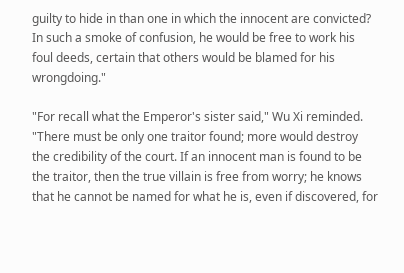guilty to hide in than one in which the innocent are convicted? In such a smoke of confusion, he would be free to work his foul deeds, certain that others would be blamed for his wrongdoing."

"For recall what the Emperor's sister said," Wu Xi reminded. "There must be only one traitor found; more would destroy the credibility of the court. If an innocent man is found to be the traitor, then the true villain is free from worry; he knows that he cannot be named for what he is, even if discovered, for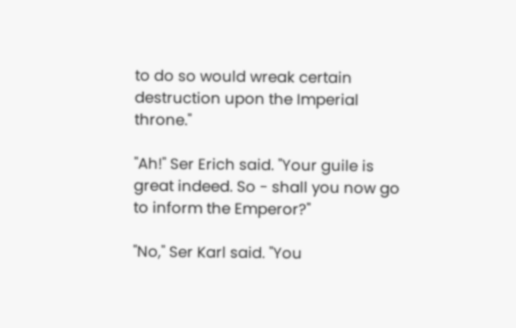to do so would wreak certain destruction upon the Imperial throne."

"Ah!" Ser Erich said. "Your guile is great indeed. So - shall you now go to inform the Emperor?"

"No," Ser Karl said. "You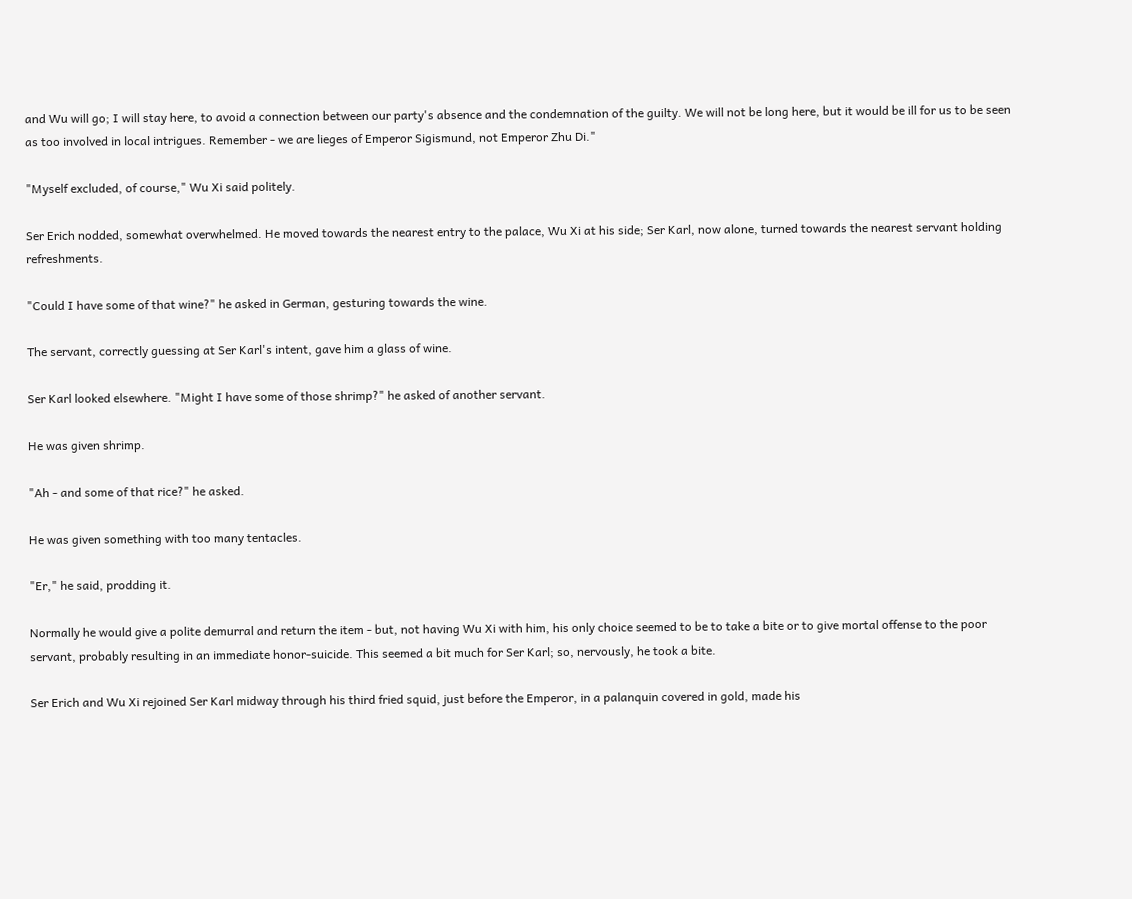and Wu will go; I will stay here, to avoid a connection between our party's absence and the condemnation of the guilty. We will not be long here, but it would be ill for us to be seen as too involved in local intrigues. Remember - we are lieges of Emperor Sigismund, not Emperor Zhu Di."

"Myself excluded, of course," Wu Xi said politely.

Ser Erich nodded, somewhat overwhelmed. He moved towards the nearest entry to the palace, Wu Xi at his side; Ser Karl, now alone, turned towards the nearest servant holding refreshments.

"Could I have some of that wine?" he asked in German, gesturing towards the wine.

The servant, correctly guessing at Ser Karl's intent, gave him a glass of wine.

Ser Karl looked elsewhere. "Might I have some of those shrimp?" he asked of another servant.

He was given shrimp.

"Ah - and some of that rice?" he asked.

He was given something with too many tentacles.

"Er," he said, prodding it.

Normally he would give a polite demurral and return the item - but, not having Wu Xi with him, his only choice seemed to be to take a bite or to give mortal offense to the poor servant, probably resulting in an immediate honor-suicide. This seemed a bit much for Ser Karl; so, nervously, he took a bite.

Ser Erich and Wu Xi rejoined Ser Karl midway through his third fried squid, just before the Emperor, in a palanquin covered in gold, made his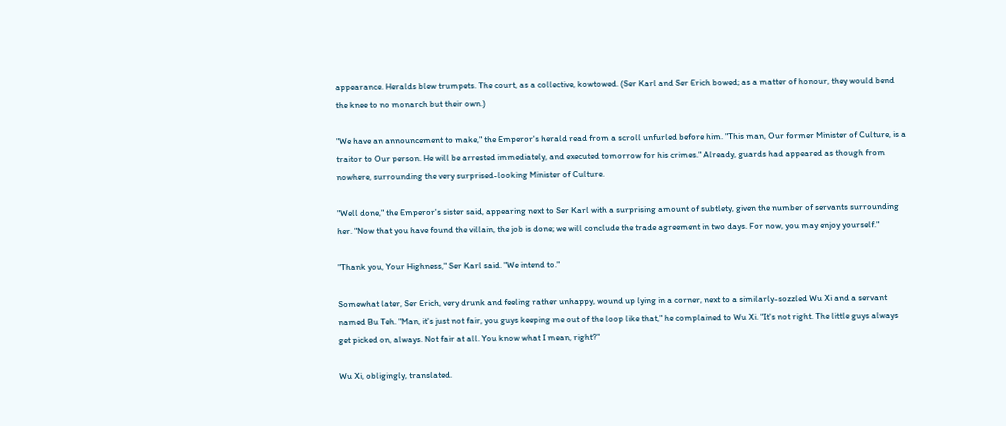appearance. Heralds blew trumpets. The court, as a collective, kowtowed. (Ser Karl and Ser Erich bowed; as a matter of honour, they would bend the knee to no monarch but their own.)

"We have an announcement to make," the Emperor's herald read from a scroll unfurled before him. "This man, Our former Minister of Culture, is a traitor to Our person. He will be arrested immediately, and executed tomorrow for his crimes." Already, guards had appeared as though from nowhere, surrounding the very surprised-looking Minister of Culture.

"Well done," the Emperor's sister said, appearing next to Ser Karl with a surprising amount of subtlety, given the number of servants surrounding her. "Now that you have found the villain, the job is done; we will conclude the trade agreement in two days. For now, you may enjoy yourself."

"Thank you, Your Highness," Ser Karl said. "We intend to."

Somewhat later, Ser Erich, very drunk and feeling rather unhappy, wound up lying in a corner, next to a similarly-sozzled Wu Xi and a servant named Bu Teh. "Man, it's just not fair, you guys keeping me out of the loop like that," he complained to Wu Xi. "It's not right. The little guys always get picked on, always. Not fair at all. You know what I mean, right?"

Wu Xi, obligingly, translated.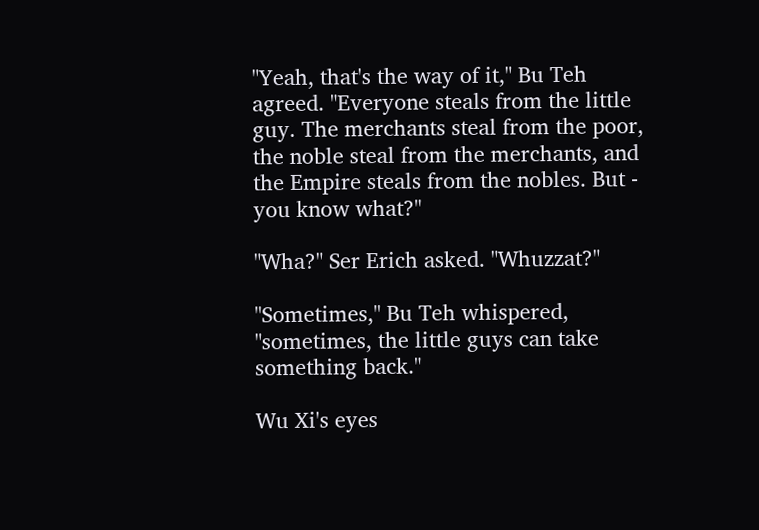"Yeah, that's the way of it," Bu Teh agreed. "Everyone steals from the little guy. The merchants steal from the poor, the noble steal from the merchants, and the Empire steals from the nobles. But - you know what?"

"Wha?" Ser Erich asked. "Whuzzat?"

"Sometimes," Bu Teh whispered, "sometimes, the little guys can take something back."

Wu Xi's eyes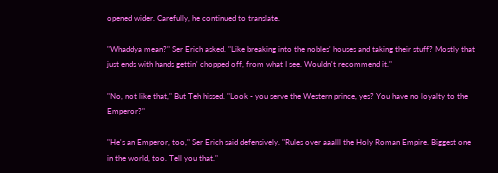opened wider. Carefully, he continued to translate.

"Whaddya mean?" Ser Erich asked. "Like breaking into the nobles' houses and taking their stuff? Mostly that just ends with hands gettin' chopped off, from what I see. Wouldn't recommend it."

"No, not like that," But Teh hissed. "Look - you serve the Western prince, yes? You have no loyalty to the Emperor?"

"He's an Emperor, too," Ser Erich said defensively. "Rules over aaalll the Holy Roman Empire. Biggest one in the world, too. Tell you that."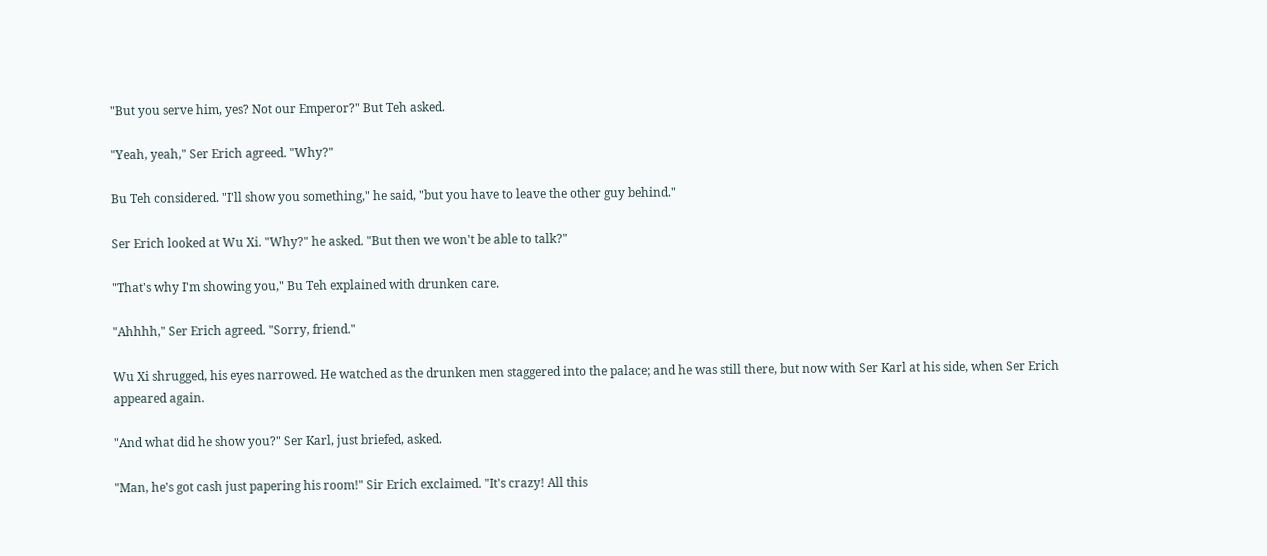"But you serve him, yes? Not our Emperor?" But Teh asked.

"Yeah, yeah," Ser Erich agreed. "Why?"

Bu Teh considered. "I'll show you something," he said, "but you have to leave the other guy behind."

Ser Erich looked at Wu Xi. "Why?" he asked. "But then we won't be able to talk?"

"That's why I'm showing you," Bu Teh explained with drunken care.

"Ahhhh," Ser Erich agreed. "Sorry, friend."

Wu Xi shrugged, his eyes narrowed. He watched as the drunken men staggered into the palace; and he was still there, but now with Ser Karl at his side, when Ser Erich appeared again.

"And what did he show you?" Ser Karl, just briefed, asked.

"Man, he's got cash just papering his room!" Sir Erich exclaimed. "It's crazy! All this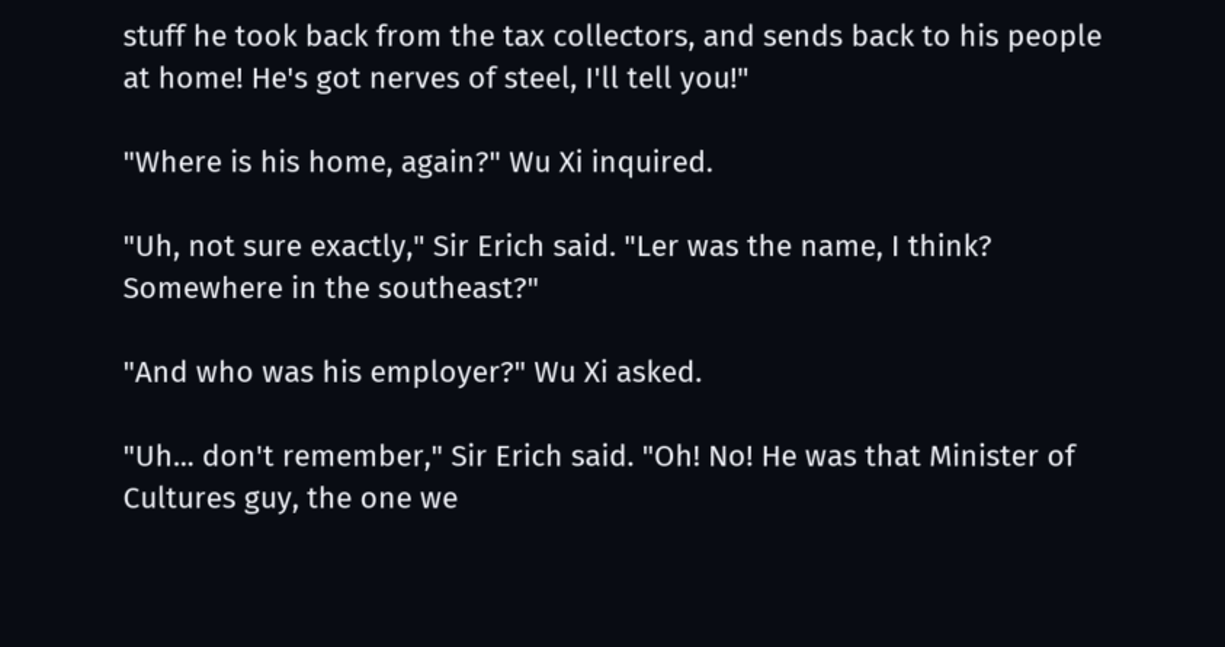stuff he took back from the tax collectors, and sends back to his people at home! He's got nerves of steel, I'll tell you!"

"Where is his home, again?" Wu Xi inquired.

"Uh, not sure exactly," Sir Erich said. "Ler was the name, I think? Somewhere in the southeast?"

"And who was his employer?" Wu Xi asked.

"Uh... don't remember," Sir Erich said. "Oh! No! He was that Minister of Cultures guy, the one we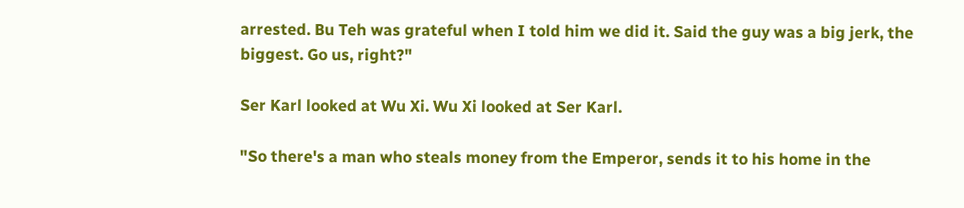arrested. Bu Teh was grateful when I told him we did it. Said the guy was a big jerk, the biggest. Go us, right?"

Ser Karl looked at Wu Xi. Wu Xi looked at Ser Karl.

"So there's a man who steals money from the Emperor, sends it to his home in the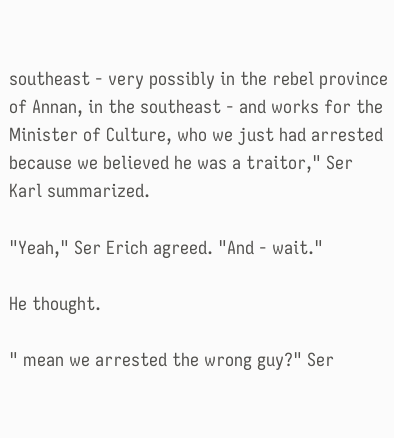southeast - very possibly in the rebel province of Annan, in the southeast - and works for the Minister of Culture, who we just had arrested because we believed he was a traitor," Ser Karl summarized.

"Yeah," Ser Erich agreed. "And - wait."

He thought.

" mean we arrested the wrong guy?" Ser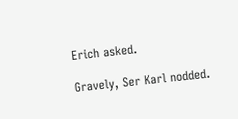Erich asked.

Gravely, Ser Karl nodded.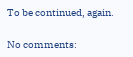To be continued, again.

No comments: